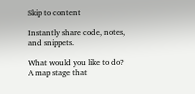Skip to content

Instantly share code, notes, and snippets.

What would you like to do?
A map stage that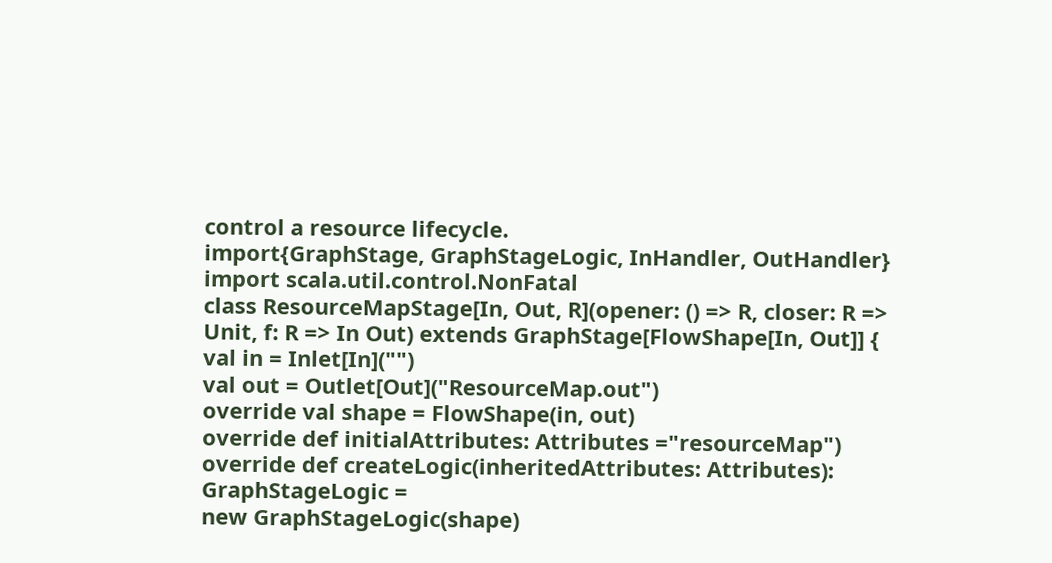control a resource lifecycle.
import{GraphStage, GraphStageLogic, InHandler, OutHandler}
import scala.util.control.NonFatal
class ResourceMapStage[In, Out, R](opener: () => R, closer: R => Unit, f: R => In Out) extends GraphStage[FlowShape[In, Out]] {
val in = Inlet[In]("")
val out = Outlet[Out]("ResourceMap.out")
override val shape = FlowShape(in, out)
override def initialAttributes: Attributes ="resourceMap")
override def createLogic(inheritedAttributes: Attributes): GraphStageLogic =
new GraphStageLogic(shape)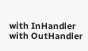with InHandler with OutHandler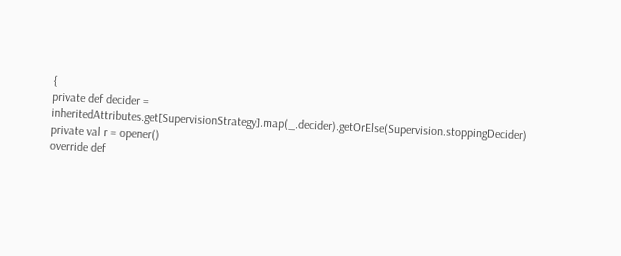{
private def decider = inheritedAttributes.get[SupervisionStrategy].map(_.decider).getOrElse(Supervision.stoppingDecider)
private val r = opener()
override def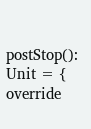postStop(): Unit = {
override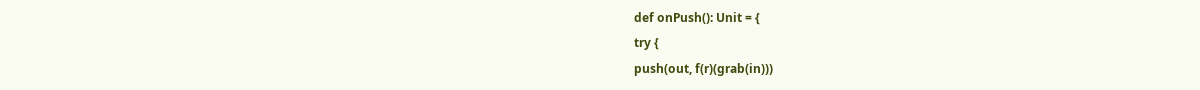def onPush(): Unit = {
try {
push(out, f(r)(grab(in)))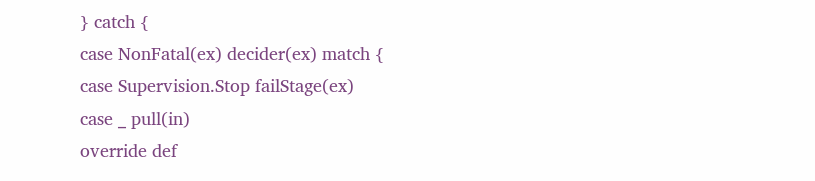} catch {
case NonFatal(ex) decider(ex) match {
case Supervision.Stop failStage(ex)
case _ pull(in)
override def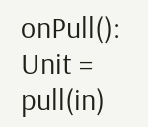onPull(): Unit = pull(in)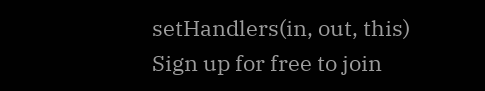setHandlers(in, out, this)
Sign up for free to join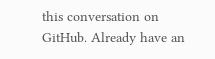this conversation on GitHub. Already have an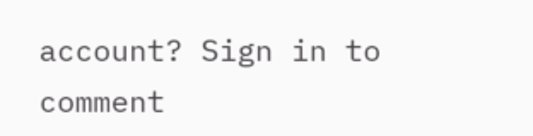account? Sign in to comment